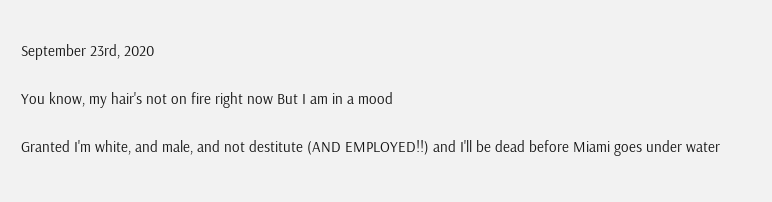September 23rd, 2020

You know, my hair's not on fire right now But I am in a mood

Granted I'm white, and male, and not destitute (AND EMPLOYED!!) and I'll be dead before Miami goes under water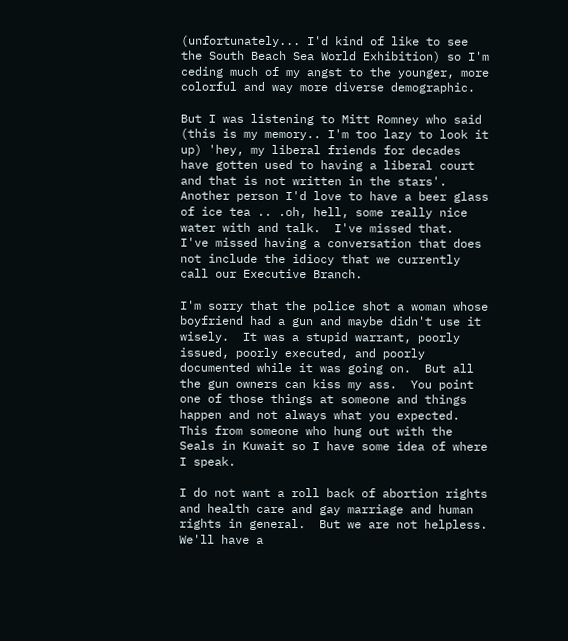(unfortunately... I'd kind of like to see the South Beach Sea World Exhibition) so I'm ceding much of my angst to the younger, more colorful and way more diverse demographic.

But I was listening to Mitt Romney who said (this is my memory.. I'm too lazy to look it up) 'hey, my liberal friends for decades have gotten used to having a liberal court and that is not written in the stars'.  Another person I'd love to have a beer glass of ice tea .. .oh, hell, some really nice water with and talk.  I've missed that.  I've missed having a conversation that does not include the idiocy that we currently call our Executive Branch.

I'm sorry that the police shot a woman whose boyfriend had a gun and maybe didn't use it wisely.  It was a stupid warrant, poorly issued, poorly executed, and poorly documented while it was going on.  But all the gun owners can kiss my ass.  You point one of those things at someone and things happen and not always what you expected.  This from someone who hung out with the Seals in Kuwait so I have some idea of where I speak.

I do not want a roll back of abortion rights and health care and gay marriage and human rights in general.  But we are not helpless.  We'll have a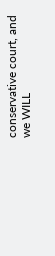conservative court, and we WILL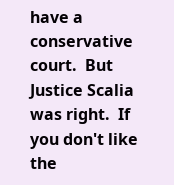have a conservative court.  But Justice Scalia was right.  If you don't like the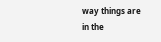way things are in the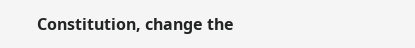Constitution, change the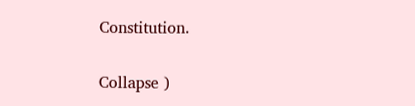Constitution.

Collapse )